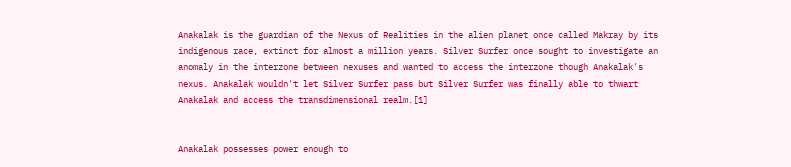Anakalak is the guardian of the Nexus of Realities in the alien planet once called Makray by its indigenous race, extinct for almost a million years. Silver Surfer once sought to investigate an anomaly in the interzone between nexuses and wanted to access the interzone though Anakalak's nexus. Anakalak wouldn't let Silver Surfer pass but Silver Surfer was finally able to thwart Anakalak and access the transdimensional realm.[1]


Anakalak possesses power enough to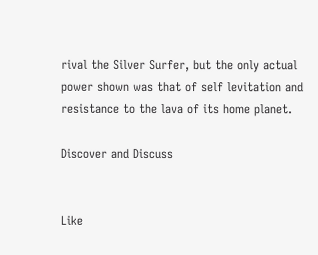rival the Silver Surfer, but the only actual power shown was that of self levitation and resistance to the lava of its home planet.

Discover and Discuss


Like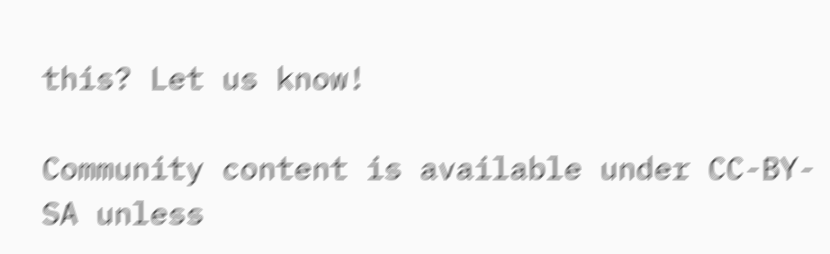this? Let us know!

Community content is available under CC-BY-SA unless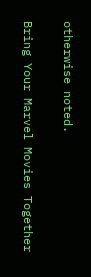otherwise noted.

Bring Your Marvel Movies Together